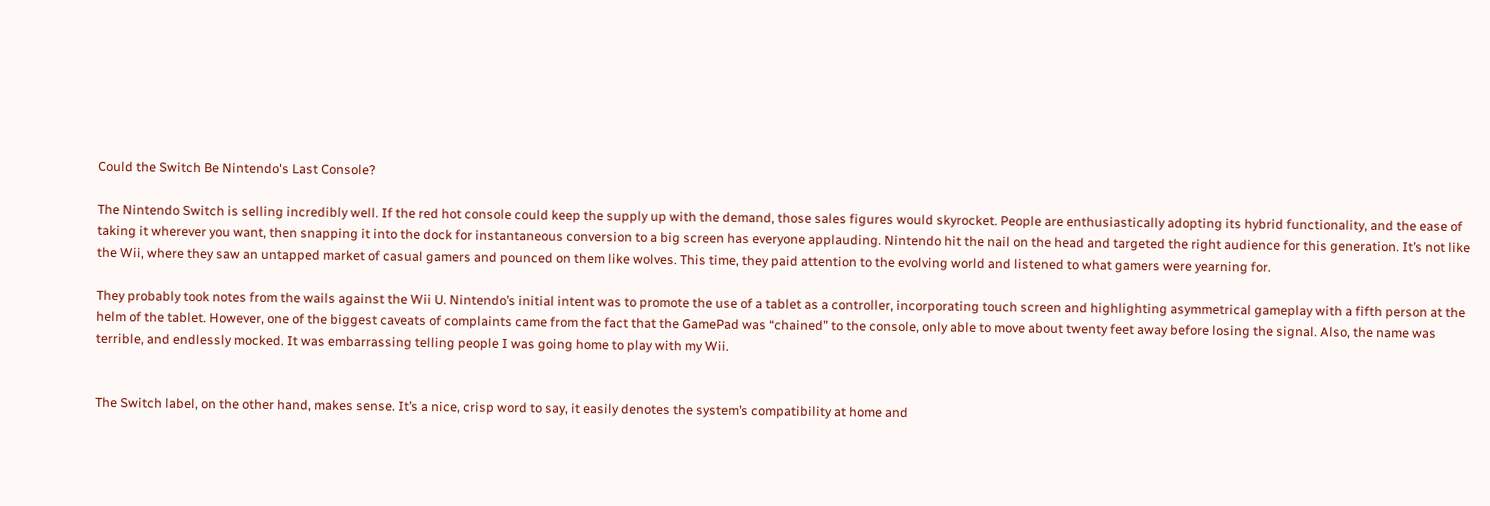Could the Switch Be Nintendo's Last Console?

The Nintendo Switch is selling incredibly well. If the red hot console could keep the supply up with the demand, those sales figures would skyrocket. People are enthusiastically adopting its hybrid functionality, and the ease of taking it wherever you want, then snapping it into the dock for instantaneous conversion to a big screen has everyone applauding. Nintendo hit the nail on the head and targeted the right audience for this generation. It’s not like the Wii, where they saw an untapped market of casual gamers and pounced on them like wolves. This time, they paid attention to the evolving world and listened to what gamers were yearning for.

They probably took notes from the wails against the Wii U. Nintendo’s initial intent was to promote the use of a tablet as a controller, incorporating touch screen and highlighting asymmetrical gameplay with a fifth person at the helm of the tablet. However, one of the biggest caveats of complaints came from the fact that the GamePad was “chained” to the console, only able to move about twenty feet away before losing the signal. Also, the name was terrible, and endlessly mocked. It was embarrassing telling people I was going home to play with my Wii.


The Switch label, on the other hand, makes sense. It’s a nice, crisp word to say, it easily denotes the system’s compatibility at home and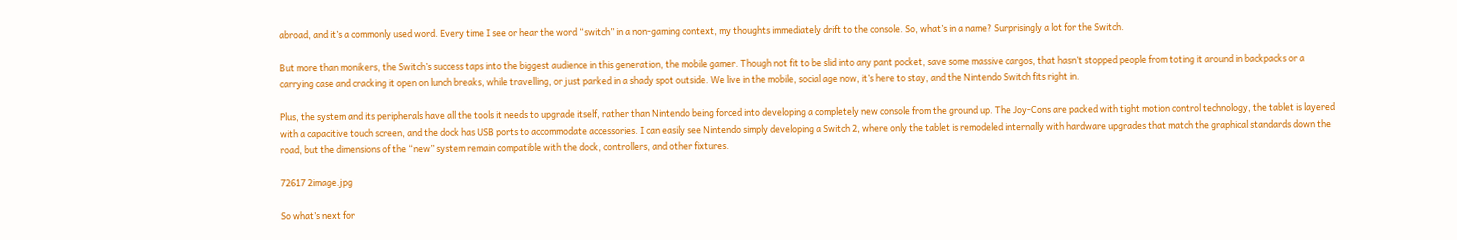abroad, and it’s a commonly used word. Every time I see or hear the word “switch” in a non-gaming context, my thoughts immediately drift to the console. So, what’s in a name? Surprisingly a lot for the Switch.

But more than monikers, the Switch’s success taps into the biggest audience in this generation, the mobile gamer. Though not fit to be slid into any pant pocket, save some massive cargos, that hasn’t stopped people from toting it around in backpacks or a carrying case and cracking it open on lunch breaks, while travelling, or just parked in a shady spot outside. We live in the mobile, social age now, it’s here to stay, and the Nintendo Switch fits right in.

Plus, the system and its peripherals have all the tools it needs to upgrade itself, rather than Nintendo being forced into developing a completely new console from the ground up. The Joy-Cons are packed with tight motion control technology, the tablet is layered with a capacitive touch screen, and the dock has USB ports to accommodate accessories. I can easily see Nintendo simply developing a Switch 2, where only the tablet is remodeled internally with hardware upgrades that match the graphical standards down the road, but the dimensions of the “new” system remain compatible with the dock, controllers, and other fixtures.

72617 2image.jpg

So what’s next for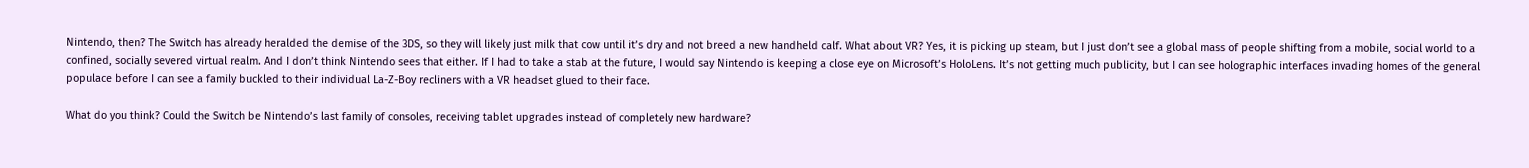Nintendo, then? The Switch has already heralded the demise of the 3DS, so they will likely just milk that cow until it’s dry and not breed a new handheld calf. What about VR? Yes, it is picking up steam, but I just don’t see a global mass of people shifting from a mobile, social world to a confined, socially severed virtual realm. And I don’t think Nintendo sees that either. If I had to take a stab at the future, I would say Nintendo is keeping a close eye on Microsoft’s HoloLens. It’s not getting much publicity, but I can see holographic interfaces invading homes of the general populace before I can see a family buckled to their individual La-Z-Boy recliners with a VR headset glued to their face.

What do you think? Could the Switch be Nintendo’s last family of consoles, receiving tablet upgrades instead of completely new hardware?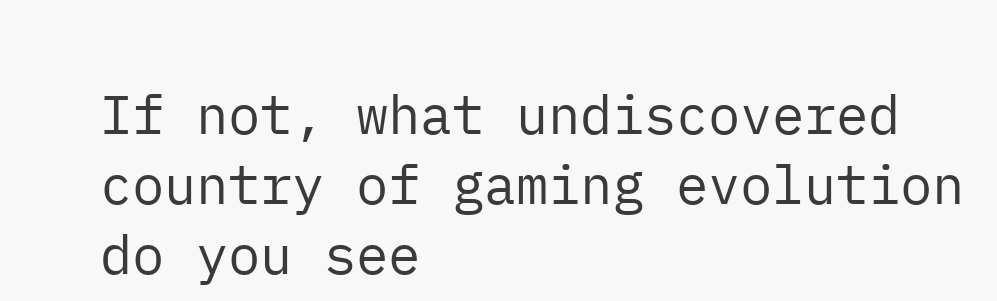If not, what undiscovered country of gaming evolution do you see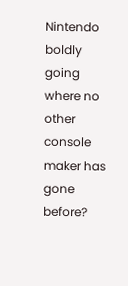Nintendo boldly going where no other console maker has gone before?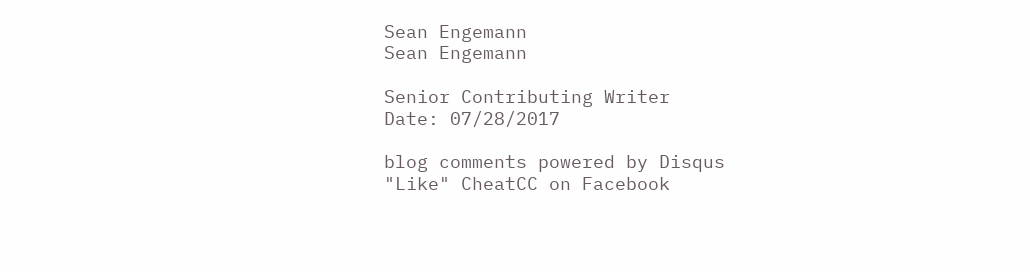Sean Engemann
Sean Engemann

Senior Contributing Writer
Date: 07/28/2017

blog comments powered by Disqus
"Like" CheatCC on Facebook